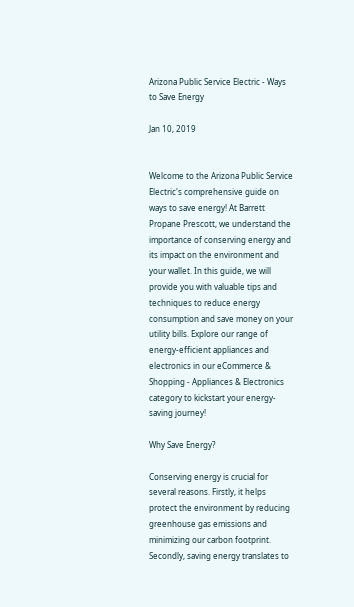Arizona Public Service Electric - Ways to Save Energy

Jan 10, 2019


Welcome to the Arizona Public Service Electric's comprehensive guide on ways to save energy! At Barrett Propane Prescott, we understand the importance of conserving energy and its impact on the environment and your wallet. In this guide, we will provide you with valuable tips and techniques to reduce energy consumption and save money on your utility bills. Explore our range of energy-efficient appliances and electronics in our eCommerce & Shopping - Appliances & Electronics category to kickstart your energy-saving journey!

Why Save Energy?

Conserving energy is crucial for several reasons. Firstly, it helps protect the environment by reducing greenhouse gas emissions and minimizing our carbon footprint. Secondly, saving energy translates to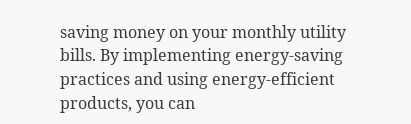saving money on your monthly utility bills. By implementing energy-saving practices and using energy-efficient products, you can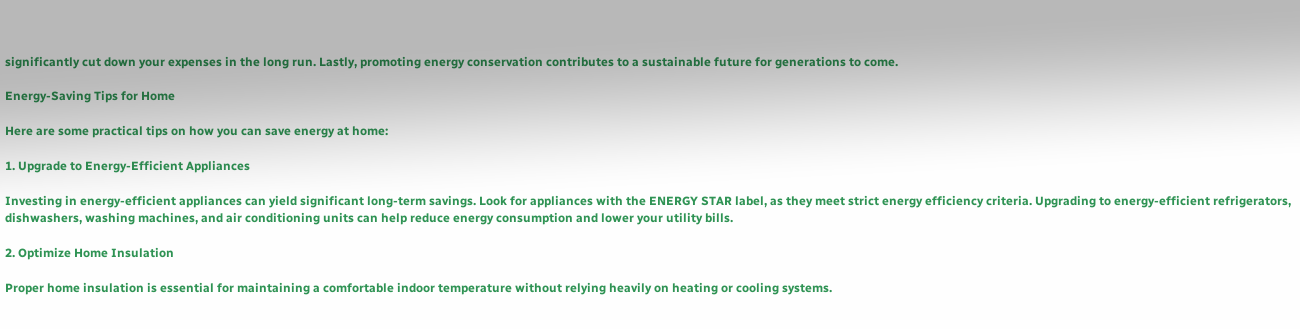significantly cut down your expenses in the long run. Lastly, promoting energy conservation contributes to a sustainable future for generations to come.

Energy-Saving Tips for Home

Here are some practical tips on how you can save energy at home:

1. Upgrade to Energy-Efficient Appliances

Investing in energy-efficient appliances can yield significant long-term savings. Look for appliances with the ENERGY STAR label, as they meet strict energy efficiency criteria. Upgrading to energy-efficient refrigerators, dishwashers, washing machines, and air conditioning units can help reduce energy consumption and lower your utility bills.

2. Optimize Home Insulation

Proper home insulation is essential for maintaining a comfortable indoor temperature without relying heavily on heating or cooling systems.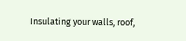Insulating your walls, roof,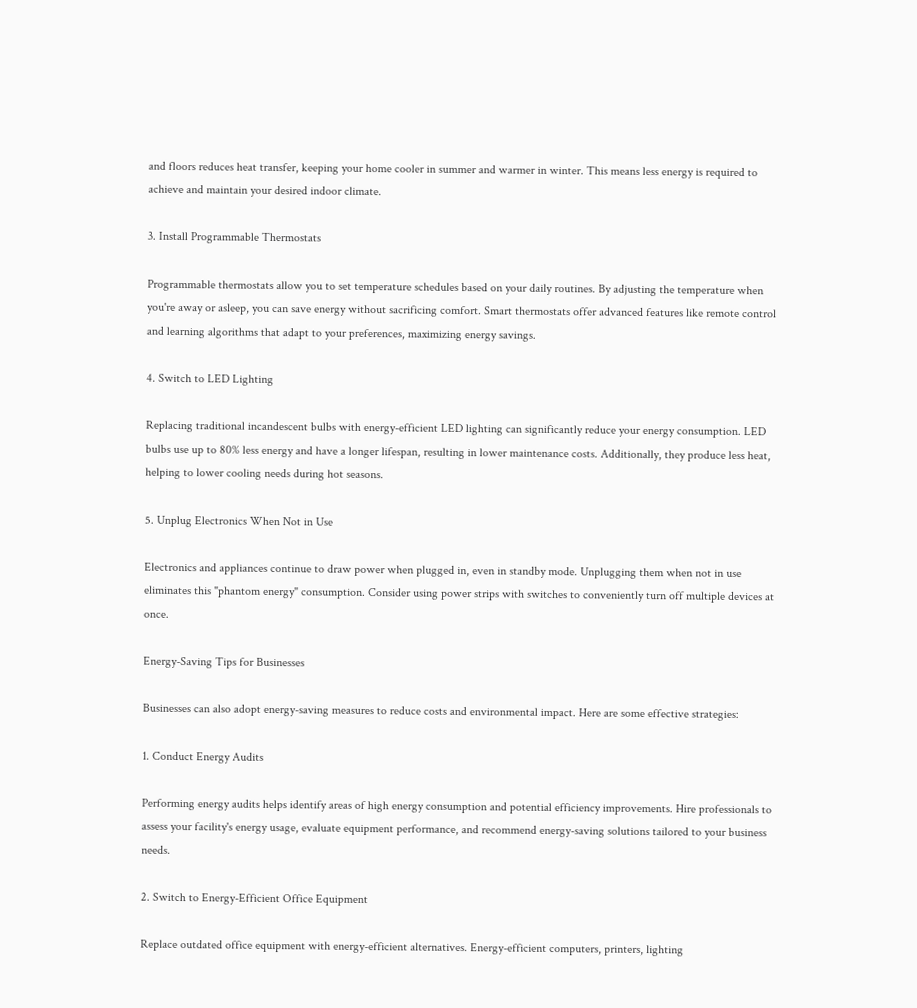and floors reduces heat transfer, keeping your home cooler in summer and warmer in winter. This means less energy is required to achieve and maintain your desired indoor climate.

3. Install Programmable Thermostats

Programmable thermostats allow you to set temperature schedules based on your daily routines. By adjusting the temperature when you're away or asleep, you can save energy without sacrificing comfort. Smart thermostats offer advanced features like remote control and learning algorithms that adapt to your preferences, maximizing energy savings.

4. Switch to LED Lighting

Replacing traditional incandescent bulbs with energy-efficient LED lighting can significantly reduce your energy consumption. LED bulbs use up to 80% less energy and have a longer lifespan, resulting in lower maintenance costs. Additionally, they produce less heat, helping to lower cooling needs during hot seasons.

5. Unplug Electronics When Not in Use

Electronics and appliances continue to draw power when plugged in, even in standby mode. Unplugging them when not in use eliminates this "phantom energy" consumption. Consider using power strips with switches to conveniently turn off multiple devices at once.

Energy-Saving Tips for Businesses

Businesses can also adopt energy-saving measures to reduce costs and environmental impact. Here are some effective strategies:

1. Conduct Energy Audits

Performing energy audits helps identify areas of high energy consumption and potential efficiency improvements. Hire professionals to assess your facility's energy usage, evaluate equipment performance, and recommend energy-saving solutions tailored to your business needs.

2. Switch to Energy-Efficient Office Equipment

Replace outdated office equipment with energy-efficient alternatives. Energy-efficient computers, printers, lighting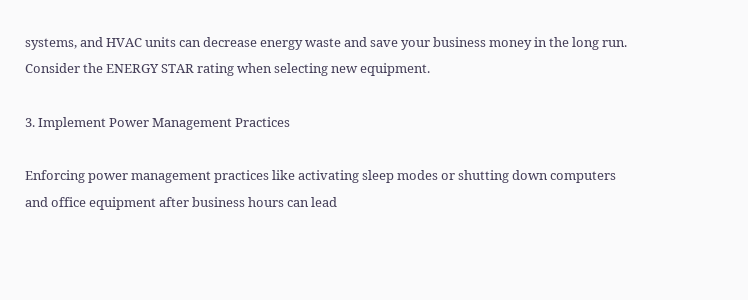systems, and HVAC units can decrease energy waste and save your business money in the long run. Consider the ENERGY STAR rating when selecting new equipment.

3. Implement Power Management Practices

Enforcing power management practices like activating sleep modes or shutting down computers and office equipment after business hours can lead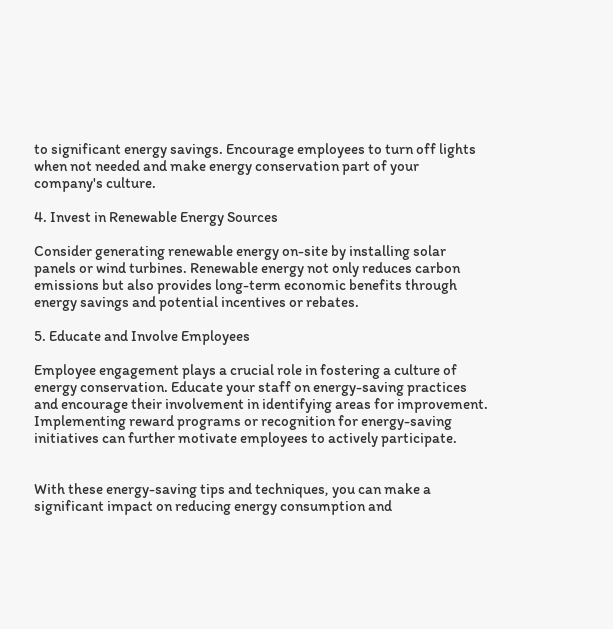to significant energy savings. Encourage employees to turn off lights when not needed and make energy conservation part of your company's culture.

4. Invest in Renewable Energy Sources

Consider generating renewable energy on-site by installing solar panels or wind turbines. Renewable energy not only reduces carbon emissions but also provides long-term economic benefits through energy savings and potential incentives or rebates.

5. Educate and Involve Employees

Employee engagement plays a crucial role in fostering a culture of energy conservation. Educate your staff on energy-saving practices and encourage their involvement in identifying areas for improvement. Implementing reward programs or recognition for energy-saving initiatives can further motivate employees to actively participate.


With these energy-saving tips and techniques, you can make a significant impact on reducing energy consumption and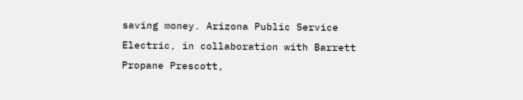saving money. Arizona Public Service Electric, in collaboration with Barrett Propane Prescott,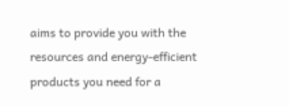aims to provide you with the resources and energy-efficient products you need for a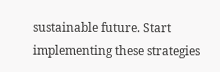sustainable future. Start implementing these strategies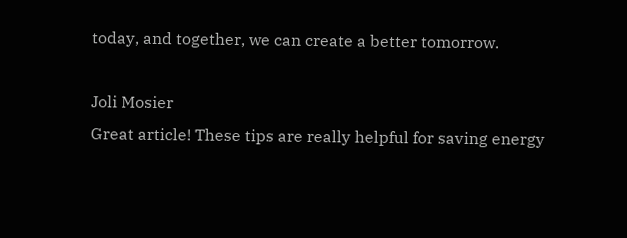today, and together, we can create a better tomorrow.

Joli Mosier
Great article! These tips are really helpful for saving energy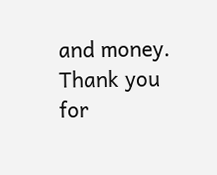and money. Thank you for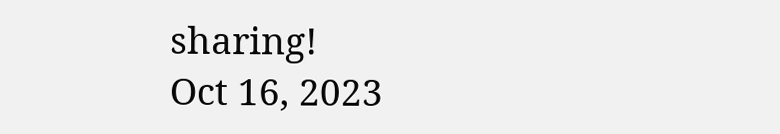sharing!
Oct 16, 2023